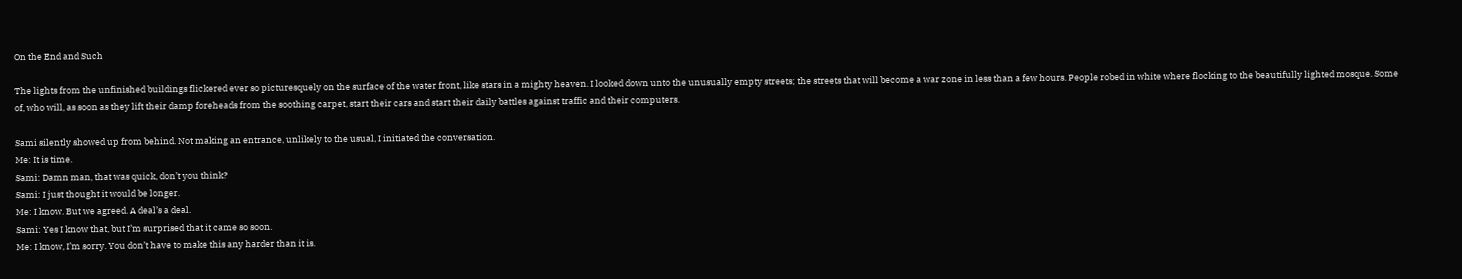On the End and Such

The lights from the unfinished buildings flickered ever so picturesquely on the surface of the water front, like stars in a mighty heaven. I looked down unto the unusually empty streets; the streets that will become a war zone in less than a few hours. People robed in white where flocking to the beautifully lighted mosque. Some of, who will, as soon as they lift their damp foreheads from the soothing carpet, start their cars and start their daily battles against traffic and their computers.

Sami silently showed up from behind. Not making an entrance, unlikely to the usual, I initiated the conversation.
Me: It is time.
Sami: Damn man, that was quick, don’t you think?
Sami: I just thought it would be longer.
Me: I know. But we agreed. A deal’s a deal.
Sami: Yes I know that, but I’m surprised that it came so soon.
Me: I know, I’m sorry. You don’t have to make this any harder than it is.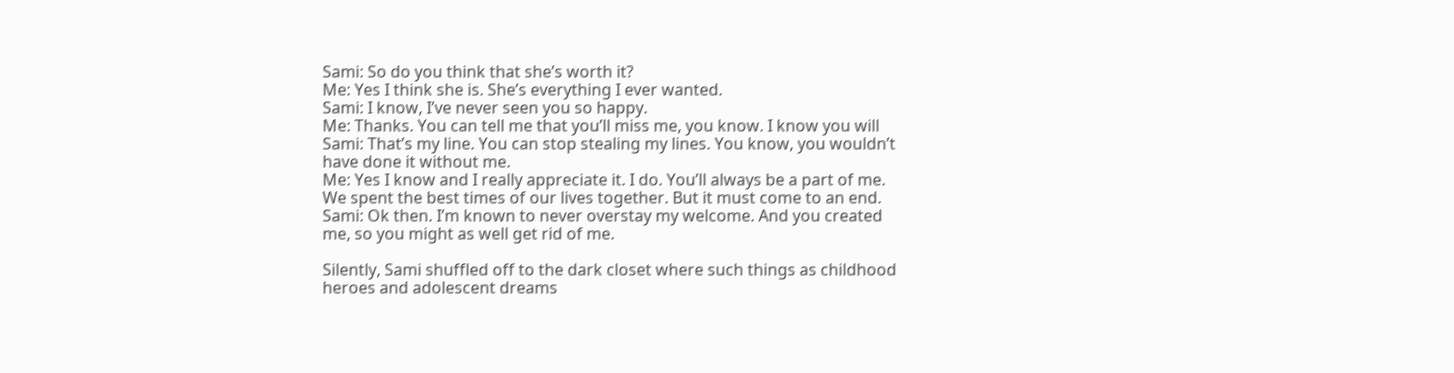Sami: So do you think that she’s worth it?
Me: Yes I think she is. She’s everything I ever wanted.
Sami: I know, I’ve never seen you so happy.
Me: Thanks. You can tell me that you’ll miss me, you know. I know you will
Sami: That’s my line. You can stop stealing my lines. You know, you wouldn’t have done it without me.
Me: Yes I know and I really appreciate it. I do. You’ll always be a part of me. We spent the best times of our lives together. But it must come to an end.
Sami: Ok then. I’m known to never overstay my welcome. And you created me, so you might as well get rid of me.

Silently, Sami shuffled off to the dark closet where such things as childhood heroes and adolescent dreams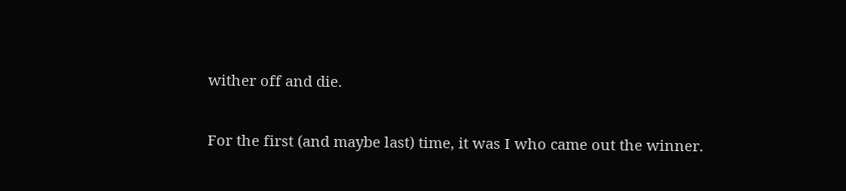wither off and die.

For the first (and maybe last) time, it was I who came out the winner.